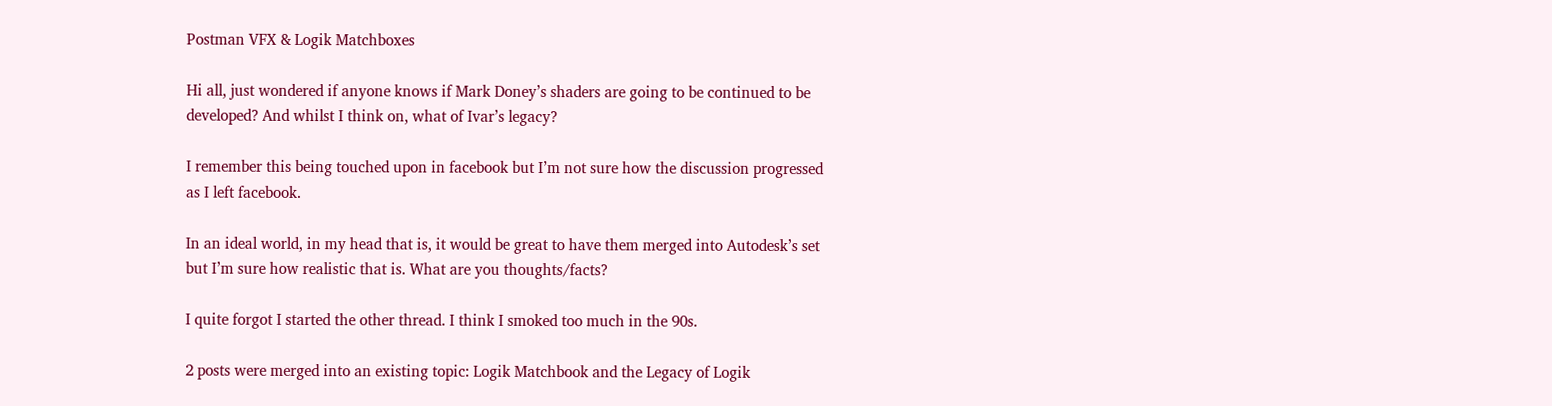Postman VFX & Logik Matchboxes

Hi all, just wondered if anyone knows if Mark Doney’s shaders are going to be continued to be developed? And whilst I think on, what of Ivar’s legacy?

I remember this being touched upon in facebook but I’m not sure how the discussion progressed as I left facebook.

In an ideal world, in my head that is, it would be great to have them merged into Autodesk’s set but I’m sure how realistic that is. What are you thoughts/facts?

I quite forgot I started the other thread. I think I smoked too much in the 90s.

2 posts were merged into an existing topic: Logik Matchbook and the Legacy of Logik